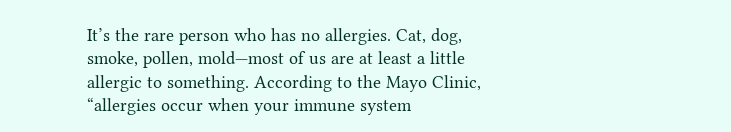It’s the rare person who has no allergies. Cat, dog, smoke, pollen, mold—most of us are at least a little allergic to something. According to the Mayo Clinic, “allergies occur when your immune system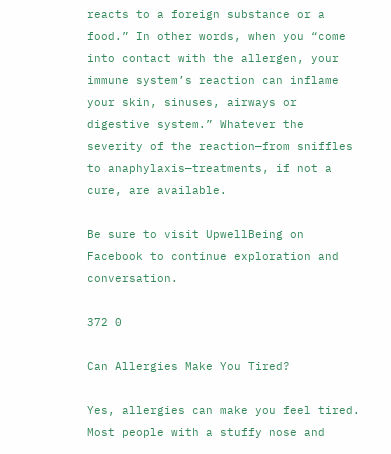reacts to a foreign substance or a food.” In other words, when you “come into contact with the allergen, your immune system’s reaction can inflame your skin, sinuses, airways or digestive system.” Whatever the severity of the reaction—from sniffles to anaphylaxis—treatments, if not a cure, are available.

Be sure to visit UpwellBeing on Facebook to continue exploration and conversation.

372 0

Can Allergies Make You Tired?

Yes, allergies can make you feel tired. Most people with a stuffy nose and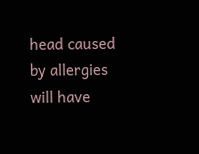head caused by allergies will have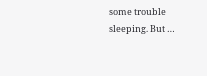some trouble sleeping. But …